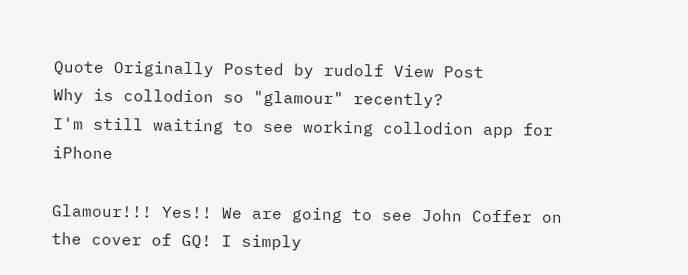Quote Originally Posted by rudolf View Post
Why is collodion so "glamour" recently?
I'm still waiting to see working collodion app for iPhone

Glamour!!! Yes!! We are going to see John Coffer on the cover of GQ! I simply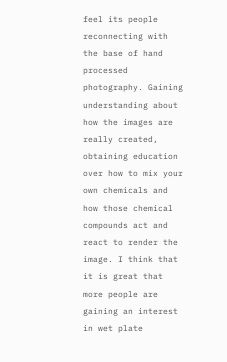feel its people reconnecting with the base of hand processed photography. Gaining understanding about how the images are really created, obtaining education over how to mix your own chemicals and how those chemical compounds act and react to render the image. I think that it is great that more people are gaining an interest in wet plate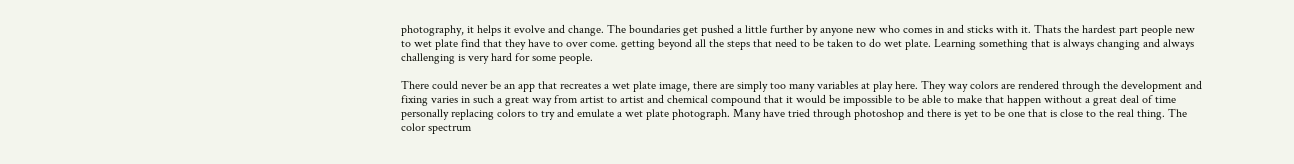photography, it helps it evolve and change. The boundaries get pushed a little further by anyone new who comes in and sticks with it. Thats the hardest part people new to wet plate find that they have to over come. getting beyond all the steps that need to be taken to do wet plate. Learning something that is always changing and always challenging is very hard for some people.

There could never be an app that recreates a wet plate image, there are simply too many variables at play here. They way colors are rendered through the development and fixing varies in such a great way from artist to artist and chemical compound that it would be impossible to be able to make that happen without a great deal of time personally replacing colors to try and emulate a wet plate photograph. Many have tried through photoshop and there is yet to be one that is close to the real thing. The color spectrum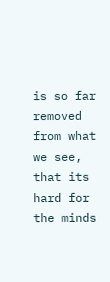is so far removed from what we see, that its hard for the minds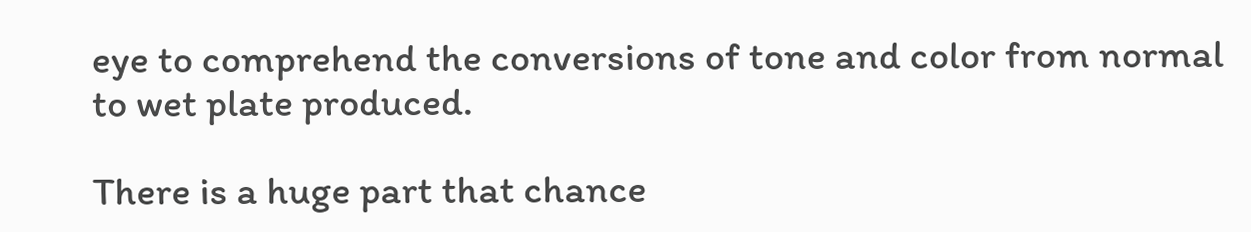eye to comprehend the conversions of tone and color from normal to wet plate produced.

There is a huge part that chance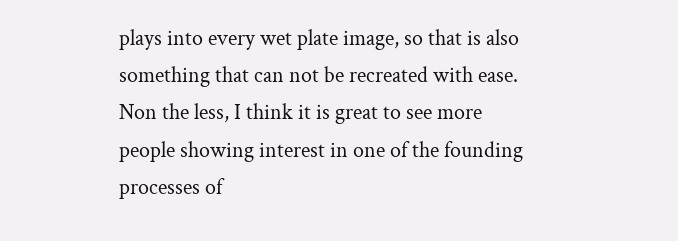plays into every wet plate image, so that is also something that can not be recreated with ease. Non the less, I think it is great to see more people showing interest in one of the founding processes of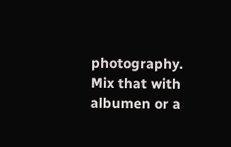photography. Mix that with albumen or a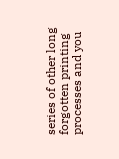series of other long forgotten printing processes and you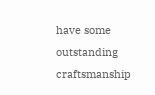have some outstanding craftsmanship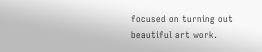focused on turning out beautiful art work.